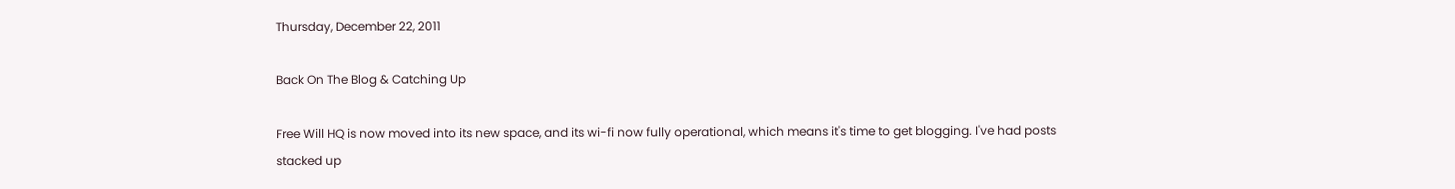Thursday, December 22, 2011

Back On The Blog & Catching Up

Free Will HQ is now moved into its new space, and its wi-fi now fully operational, which means it's time to get blogging. I've had posts stacked up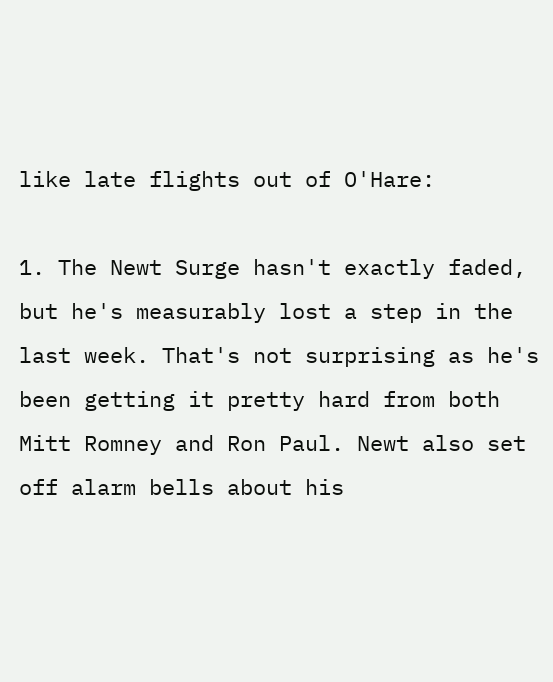like late flights out of O'Hare:

1. The Newt Surge hasn't exactly faded, but he's measurably lost a step in the last week. That's not surprising as he's been getting it pretty hard from both Mitt Romney and Ron Paul. Newt also set off alarm bells about his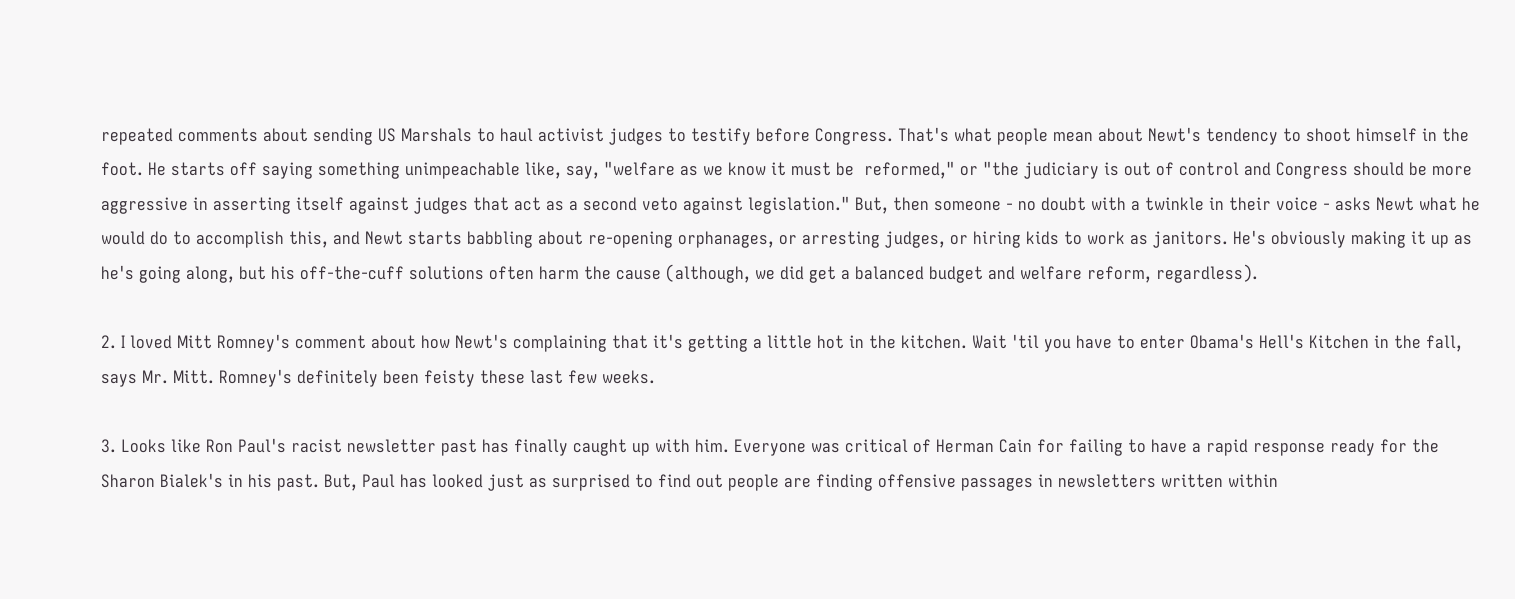repeated comments about sending US Marshals to haul activist judges to testify before Congress. That's what people mean about Newt's tendency to shoot himself in the foot. He starts off saying something unimpeachable like, say, "welfare as we know it must be  reformed," or "the judiciary is out of control and Congress should be more aggressive in asserting itself against judges that act as a second veto against legislation." But, then someone - no doubt with a twinkle in their voice - asks Newt what he would do to accomplish this, and Newt starts babbling about re-opening orphanages, or arresting judges, or hiring kids to work as janitors. He's obviously making it up as he's going along, but his off-the-cuff solutions often harm the cause (although, we did get a balanced budget and welfare reform, regardless).

2. I loved Mitt Romney's comment about how Newt's complaining that it's getting a little hot in the kitchen. Wait 'til you have to enter Obama's Hell's Kitchen in the fall, says Mr. Mitt. Romney's definitely been feisty these last few weeks.

3. Looks like Ron Paul's racist newsletter past has finally caught up with him. Everyone was critical of Herman Cain for failing to have a rapid response ready for the Sharon Bialek's in his past. But, Paul has looked just as surprised to find out people are finding offensive passages in newsletters written within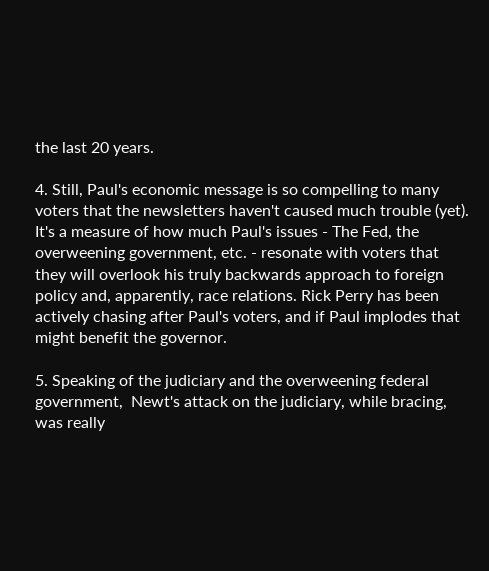the last 20 years.

4. Still, Paul's economic message is so compelling to many voters that the newsletters haven't caused much trouble (yet). It's a measure of how much Paul's issues - The Fed, the overweening government, etc. - resonate with voters that they will overlook his truly backwards approach to foreign policy and, apparently, race relations. Rick Perry has been actively chasing after Paul's voters, and if Paul implodes that might benefit the governor.

5. Speaking of the judiciary and the overweening federal government,  Newt's attack on the judiciary, while bracing, was really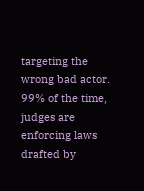targeting the wrong bad actor. 99% of the time, judges are enforcing laws drafted by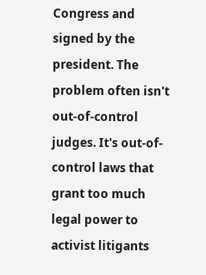Congress and signed by the president. The problem often isn't out-of-control judges. It's out-of-control laws that grant too much legal power to activist litigants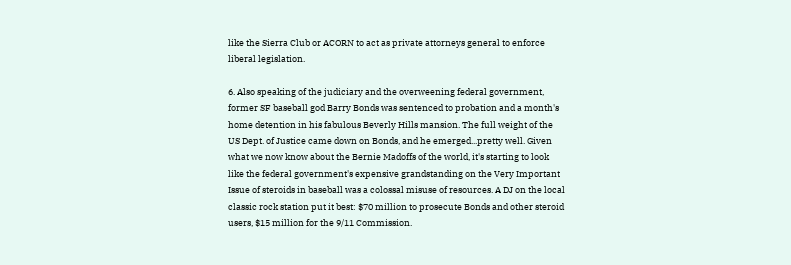like the Sierra Club or ACORN to act as private attorneys general to enforce liberal legislation.

6. Also speaking of the judiciary and the overweening federal government, former SF baseball god Barry Bonds was sentenced to probation and a month's home detention in his fabulous Beverly Hills mansion. The full weight of the US Dept. of Justice came down on Bonds, and he emerged...pretty well. Given what we now know about the Bernie Madoffs of the world, it's starting to look like the federal government's expensive grandstanding on the Very Important Issue of steroids in baseball was a colossal misuse of resources. A DJ on the local classic rock station put it best: $70 million to prosecute Bonds and other steroid users, $15 million for the 9/11 Commission.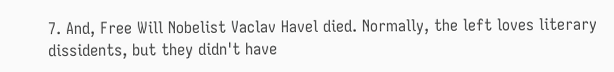7. And, Free Will Nobelist Vaclav Havel died. Normally, the left loves literary dissidents, but they didn't have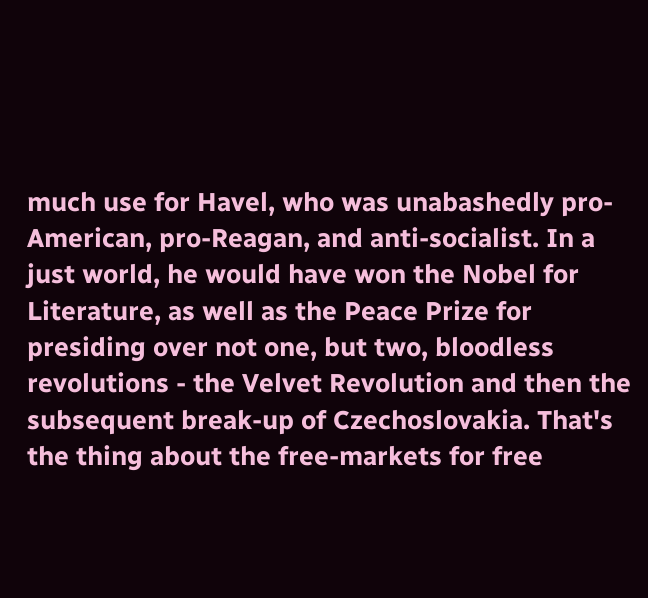much use for Havel, who was unabashedly pro-American, pro-Reagan, and anti-socialist. In a just world, he would have won the Nobel for Literature, as well as the Peace Prize for presiding over not one, but two, bloodless revolutions - the Velvet Revolution and then the subsequent break-up of Czechoslovakia. That's the thing about the free-markets for free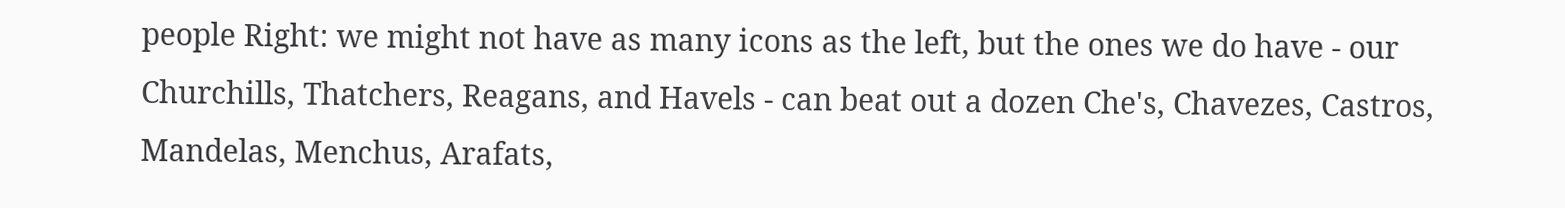people Right: we might not have as many icons as the left, but the ones we do have - our Churchills, Thatchers, Reagans, and Havels - can beat out a dozen Che's, Chavezes, Castros, Mandelas, Menchus, Arafats,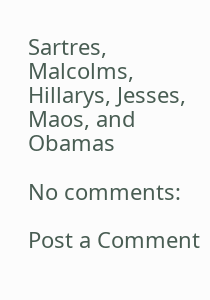Sartres, Malcolms, Hillarys, Jesses, Maos, and Obamas

No comments:

Post a Comment